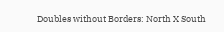Doubles without Borders: North X South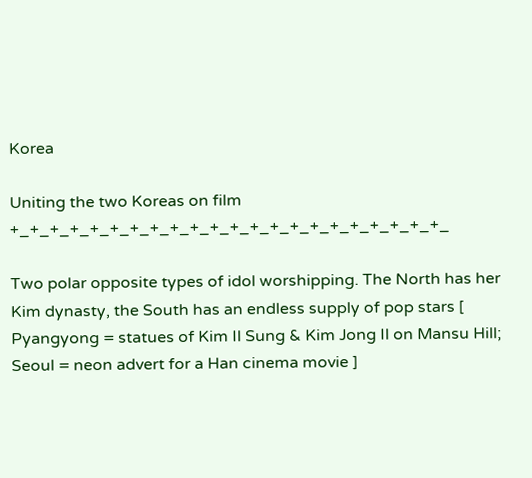Korea

Uniting the two Koreas on film +_+_+_+_+_+_+_+_+_+_+_+_+_+_+_+_+_+_+_+_+_+_

Two polar opposite types of idol worshipping. The North has her Kim dynasty, the South has an endless supply of pop stars [ Pyangyong = statues of Kim Il Sung & Kim Jong Il on Mansu Hill; Seoul = neon advert for a Han cinema movie ]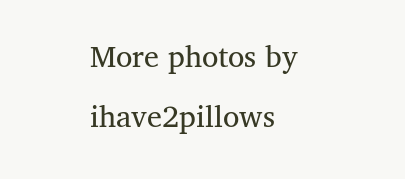More photos by ihave2pillows